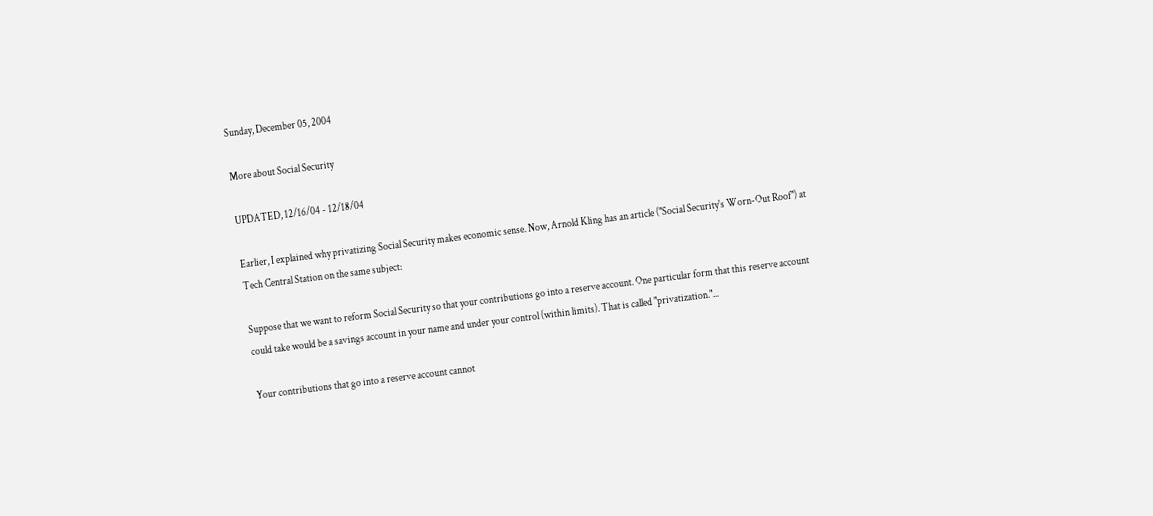Sunday, December 05, 2004

More about Social Security

UPDATED, 12/16/04 - 12/18/04

Earlier, I explained why privatizing Social Security makes economic sense. Now, Arnold Kling has an article ("Social Security's Worn-Out Roof") at Tech Central Station on the same subject:

Suppose that we want to reform Social Security so that your contributions go into a reserve account. One particular form that this reserve account could take would be a savings account in your name and under your control (within limits). That is called "privatization."...

Your contributions that go into a reserve account cannot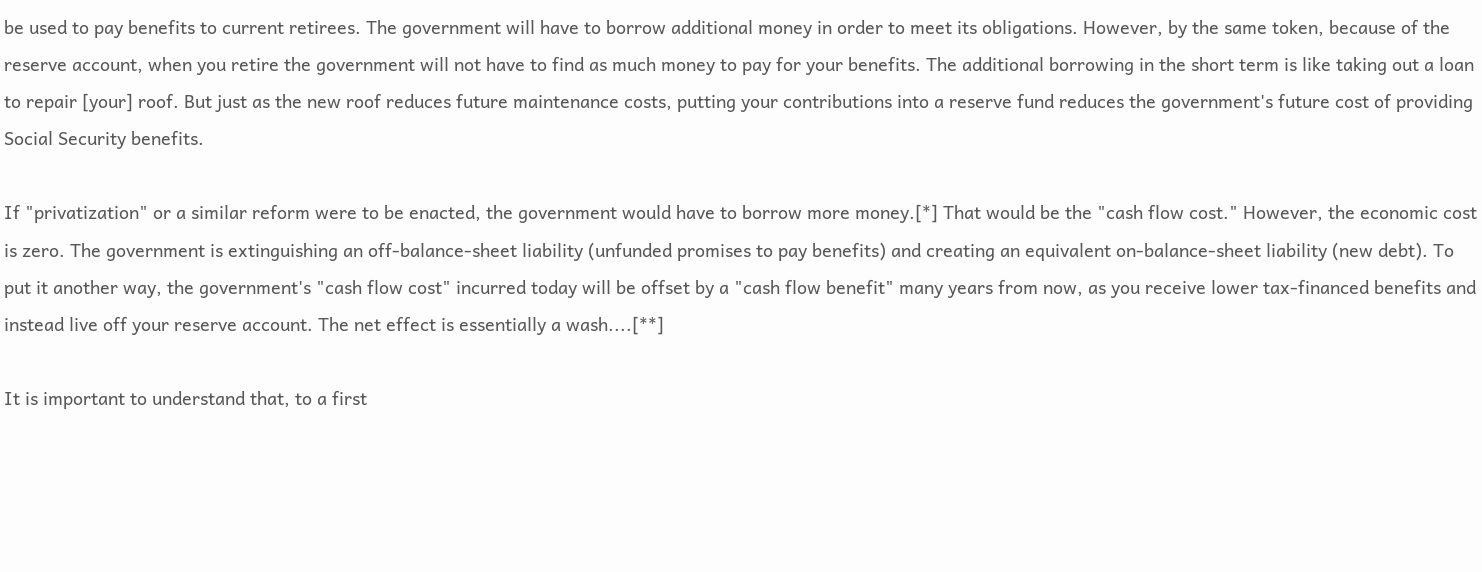be used to pay benefits to current retirees. The government will have to borrow additional money in order to meet its obligations. However, by the same token, because of the reserve account, when you retire the government will not have to find as much money to pay for your benefits. The additional borrowing in the short term is like taking out a loan to repair [your] roof. But just as the new roof reduces future maintenance costs, putting your contributions into a reserve fund reduces the government's future cost of providing Social Security benefits.

If "privatization" or a similar reform were to be enacted, the government would have to borrow more money.[*] That would be the "cash flow cost." However, the economic cost is zero. The government is extinguishing an off-balance-sheet liability (unfunded promises to pay benefits) and creating an equivalent on-balance-sheet liability (new debt). To put it another way, the government's "cash flow cost" incurred today will be offset by a "cash flow benefit" many years from now, as you receive lower tax-financed benefits and instead live off your reserve account. The net effect is essentially a wash....[**]

It is important to understand that, to a first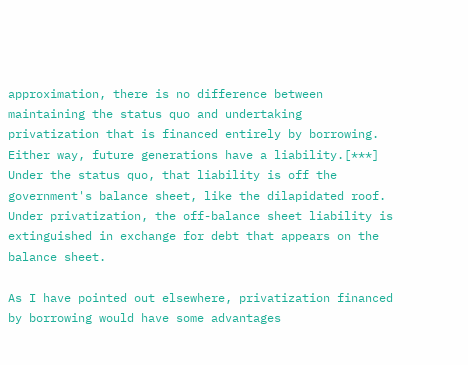approximation, there is no difference between maintaining the status quo and undertaking privatization that is financed entirely by borrowing. Either way, future generations have a liability.[***] Under the status quo, that liability is off the government's balance sheet, like the dilapidated roof. Under privatization, the off-balance sheet liability is extinguished in exchange for debt that appears on the balance sheet.

As I have pointed out elsewhere, privatization financed by borrowing would have some advantages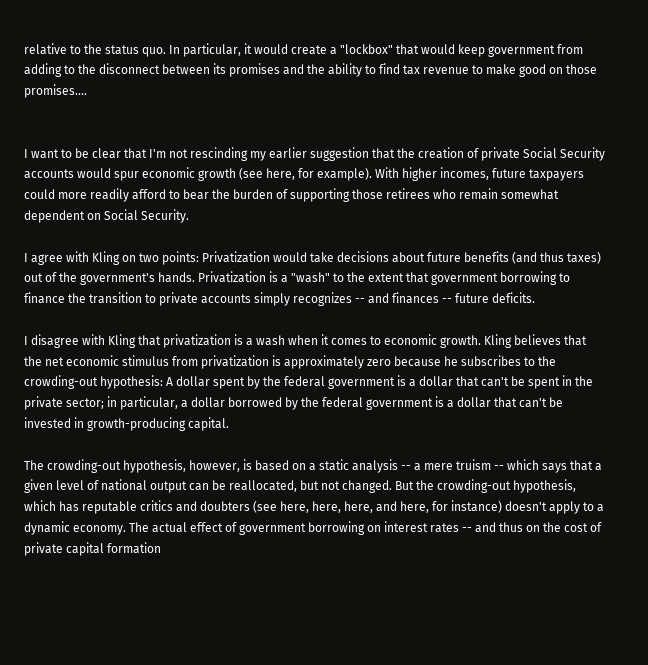relative to the status quo. In particular, it would create a "lockbox" that would keep government from adding to the disconnect between its promises and the ability to find tax revenue to make good on those promises....


I want to be clear that I'm not rescinding my earlier suggestion that the creation of private Social Security accounts would spur economic growth (see here, for example). With higher incomes, future taxpayers could more readily afford to bear the burden of supporting those retirees who remain somewhat dependent on Social Security.

I agree with Kling on two points: Privatization would take decisions about future benefits (and thus taxes) out of the government's hands. Privatization is a "wash" to the extent that government borrowing to finance the transition to private accounts simply recognizes -- and finances -- future deficits.

I disagree with Kling that privatization is a wash when it comes to economic growth. Kling believes that the net economic stimulus from privatization is approximately zero because he subscribes to the crowding-out hypothesis: A dollar spent by the federal government is a dollar that can't be spent in the private sector; in particular, a dollar borrowed by the federal government is a dollar that can't be invested in growth-producing capital.

The crowding-out hypothesis, however, is based on a static analysis -- a mere truism -- which says that a given level of national output can be reallocated, but not changed. But the crowding-out hypothesis, which has reputable critics and doubters (see here, here, here, and here, for instance) doesn't apply to a dynamic economy. The actual effect of government borrowing on interest rates -- and thus on the cost of private capital formation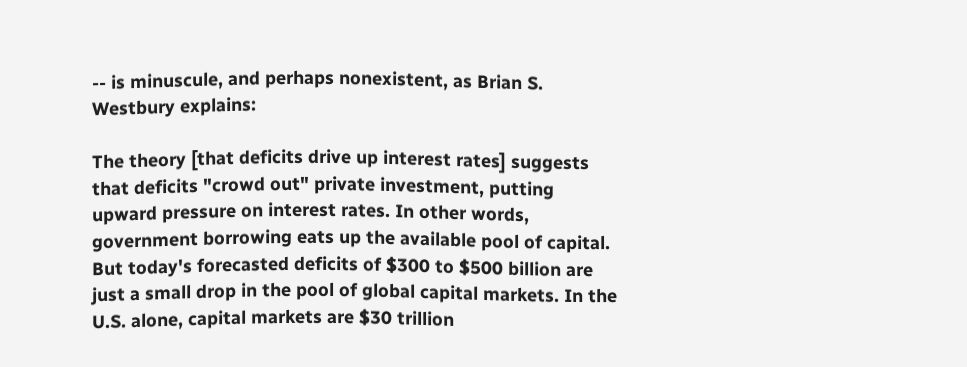-- is minuscule, and perhaps nonexistent, as Brian S. Westbury explains:

The theory [that deficits drive up interest rates] suggests that deficits "crowd out" private investment, putting upward pressure on interest rates. In other words, government borrowing eats up the available pool of capital. But today's forecasted deficits of $300 to $500 billion are just a small drop in the pool of global capital markets. In the U.S. alone, capital markets are $30 trillion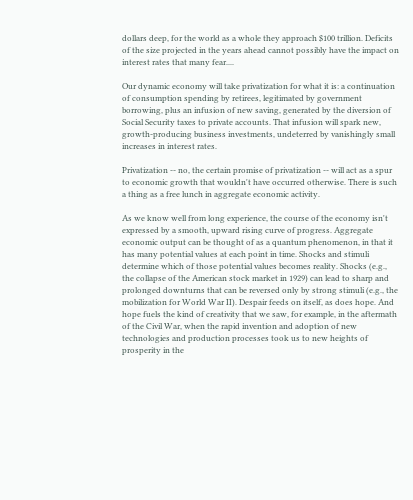dollars deep, for the world as a whole they approach $100 trillion. Deficits of the size projected in the years ahead cannot possibly have the impact on interest rates that many fear....

Our dynamic economy will take privatization for what it is: a continuation of consumption spending by retirees, legitimated by government borrowing, plus an infusion of new saving, generated by the diversion of Social Security taxes to private accounts. That infusion will spark new, growth-producing business investments, undeterred by vanishingly small increases in interest rates.

Privatization -- no, the certain promise of privatization -- will act as a spur to economic growth that wouldn't have occurred otherwise. There is such a thing as a free lunch in aggregate economic activity.

As we know well from long experience, the course of the economy isn't expressed by a smooth, upward rising curve of progress. Aggregate economic output can be thought of as a quantum phenomenon, in that it has many potential values at each point in time. Shocks and stimuli determine which of those potential values becomes reality. Shocks (e.g., the collapse of the American stock market in 1929) can lead to sharp and prolonged downturns that can be reversed only by strong stimuli (e.g., the mobilization for World War II). Despair feeds on itself, as does hope. And hope fuels the kind of creativity that we saw, for example, in the aftermath of the Civil War, when the rapid invention and adoption of new technologies and production processes took us to new heights of prosperity in the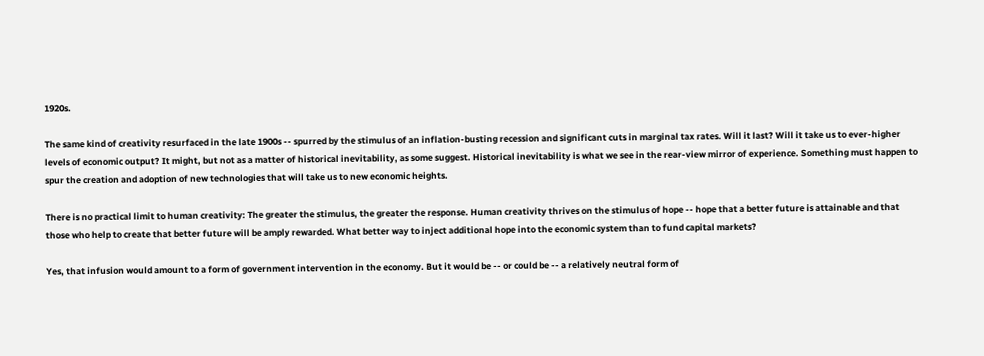1920s.

The same kind of creativity resurfaced in the late 1900s -- spurred by the stimulus of an inflation-busting recession and significant cuts in marginal tax rates. Will it last? Will it take us to ever-higher levels of economic output? It might, but not as a matter of historical inevitability, as some suggest. Historical inevitability is what we see in the rear-view mirror of experience. Something must happen to spur the creation and adoption of new technologies that will take us to new economic heights.

There is no practical limit to human creativity: The greater the stimulus, the greater the response. Human creativity thrives on the stimulus of hope -- hope that a better future is attainable and that those who help to create that better future will be amply rewarded. What better way to inject additional hope into the economic system than to fund capital markets?

Yes, that infusion would amount to a form of government intervention in the economy. But it would be -- or could be -- a relatively neutral form of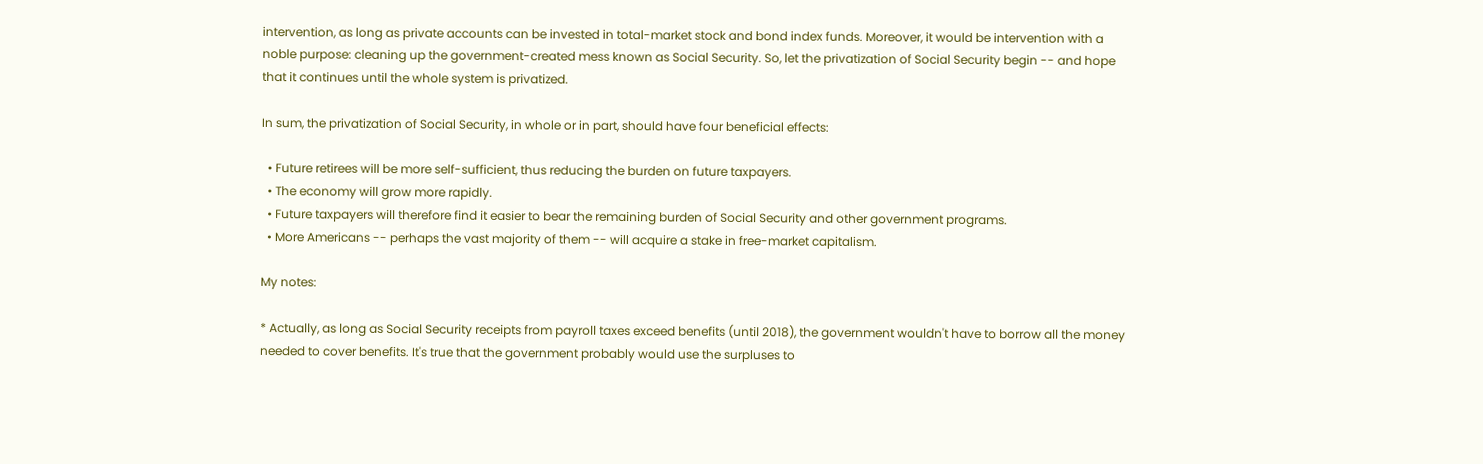intervention, as long as private accounts can be invested in total-market stock and bond index funds. Moreover, it would be intervention with a noble purpose: cleaning up the government-created mess known as Social Security. So, let the privatization of Social Security begin -- and hope that it continues until the whole system is privatized.

In sum, the privatization of Social Security, in whole or in part, should have four beneficial effects:

  • Future retirees will be more self-sufficient, thus reducing the burden on future taxpayers.
  • The economy will grow more rapidly.
  • Future taxpayers will therefore find it easier to bear the remaining burden of Social Security and other government programs.
  • More Americans -- perhaps the vast majority of them -- will acquire a stake in free-market capitalism.

My notes:

* Actually, as long as Social Security receipts from payroll taxes exceed benefits (until 2018), the government wouldn't have to borrow all the money needed to cover benefits. It's true that the government probably would use the surpluses to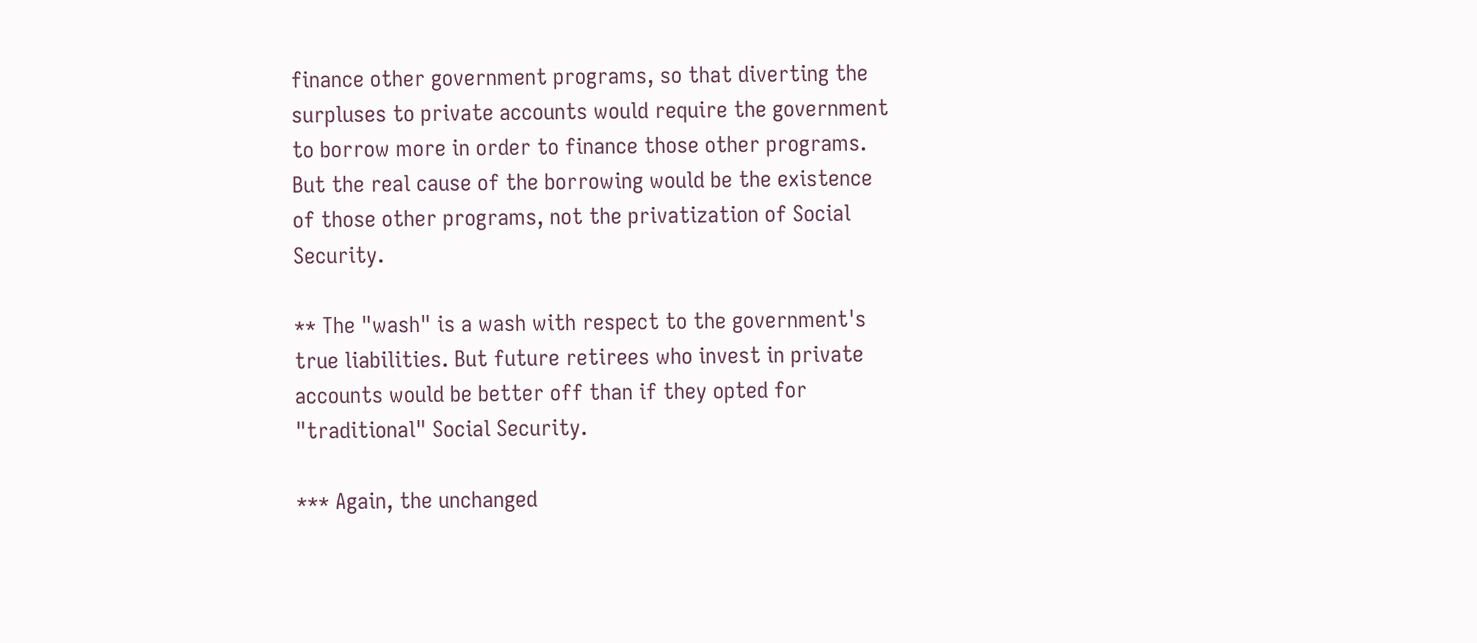finance other government programs, so that diverting the surpluses to private accounts would require the government to borrow more in order to finance those other programs. But the real cause of the borrowing would be the existence of those other programs, not the privatization of Social Security.

** The "wash" is a wash with respect to the government's true liabilities. But future retirees who invest in private accounts would be better off than if they opted for "traditional" Social Security.

*** Again, the unchanged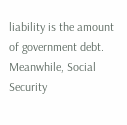liability is the amount of government debt. Meanwhile, Social Security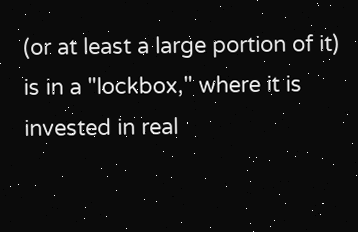(or at least a large portion of it) is in a "lockbox," where it is invested in real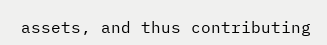assets, and thus contributing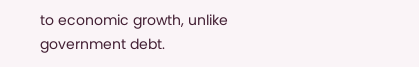to economic growth, unlike government debt.